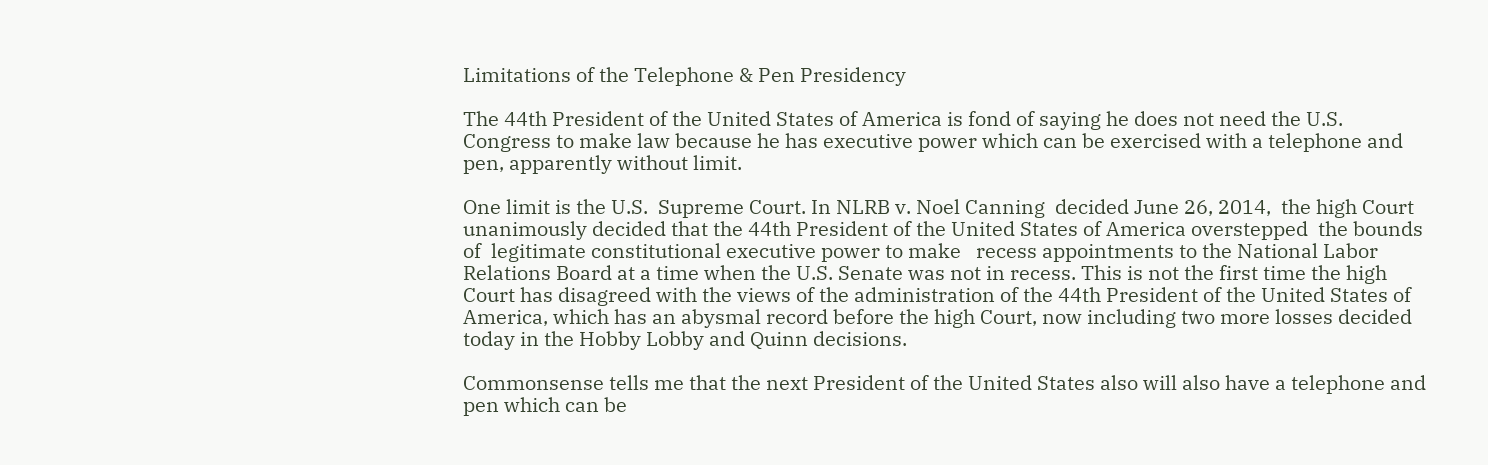Limitations of the Telephone & Pen Presidency

The 44th President of the United States of America is fond of saying he does not need the U.S. Congress to make law because he has executive power which can be exercised with a telephone and pen, apparently without limit.

One limit is the U.S.  Supreme Court. In NLRB v. Noel Canning  decided June 26, 2014,  the high Court unanimously decided that the 44th President of the United States of America overstepped  the bounds of  legitimate constitutional executive power to make   recess appointments to the National Labor Relations Board at a time when the U.S. Senate was not in recess. This is not the first time the high Court has disagreed with the views of the administration of the 44th President of the United States of America, which has an abysmal record before the high Court, now including two more losses decided today in the Hobby Lobby and Quinn decisions.

Commonsense tells me that the next President of the United States also will also have a telephone and pen which can be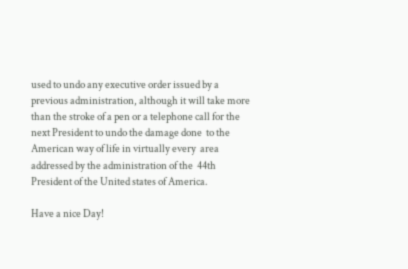used to undo any executive order issued by a previous administration, although it will take more than the stroke of a pen or a telephone call for the next President to undo the damage done  to the American way of life in virtually every  area  addressed by the administration of the  44th President of the United states of America.

Have a nice Day!